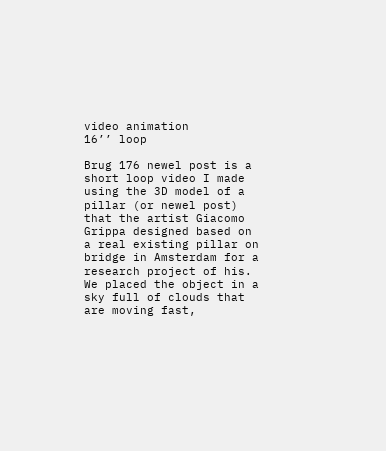video animation
16’’ loop

Brug 176 newel post is a short loop video I made using the 3D model of a pillar (or newel post) that the artist Giacomo Grippa designed based on a real existing pillar on bridge in Amsterdam for a research project of his.
We placed the object in a sky full of clouds that are moving fast,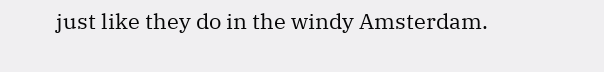just like they do in the windy Amsterdam.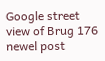Google street view of Brug 176 newel post